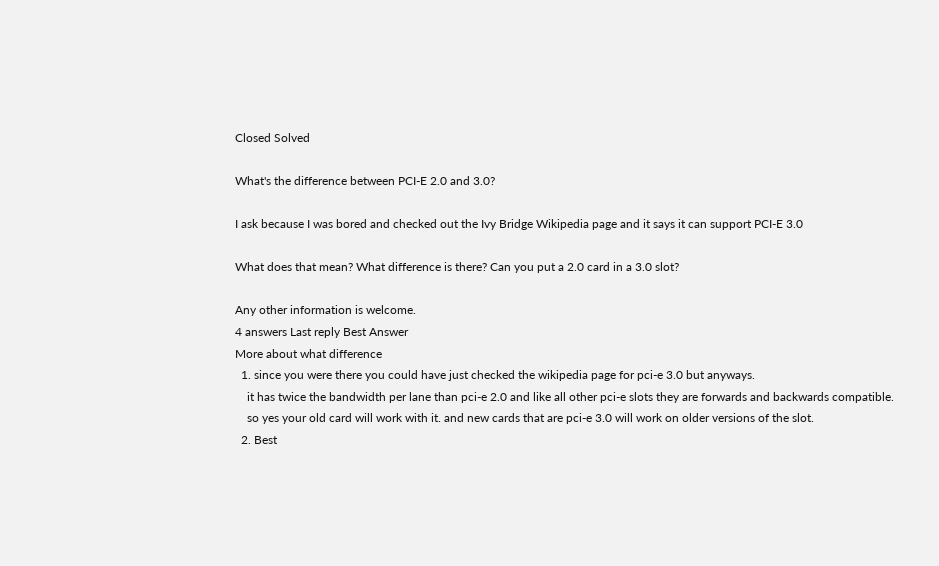Closed Solved

What's the difference between PCI-E 2.0 and 3.0?

I ask because I was bored and checked out the Ivy Bridge Wikipedia page and it says it can support PCI-E 3.0

What does that mean? What difference is there? Can you put a 2.0 card in a 3.0 slot?

Any other information is welcome.
4 answers Last reply Best Answer
More about what difference
  1. since you were there you could have just checked the wikipedia page for pci-e 3.0 but anyways.
    it has twice the bandwidth per lane than pci-e 2.0 and like all other pci-e slots they are forwards and backwards compatible.
    so yes your old card will work with it. and new cards that are pci-e 3.0 will work on older versions of the slot.
  2. Best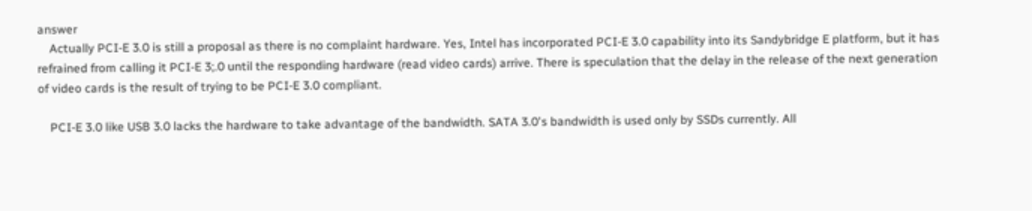answer
    Actually PCI-E 3.0 is still a proposal as there is no complaint hardware. Yes, Intel has incorporated PCI-E 3.0 capability into its Sandybridge E platform, but it has refrained from calling it PCI-E 3;.0 until the responding hardware (read video cards) arrive. There is speculation that the delay in the release of the next generation of video cards is the result of trying to be PCI-E 3.0 compliant.

    PCI-E 3.0 like USB 3.0 lacks the hardware to take advantage of the bandwidth. SATA 3.0's bandwidth is used only by SSDs currently. All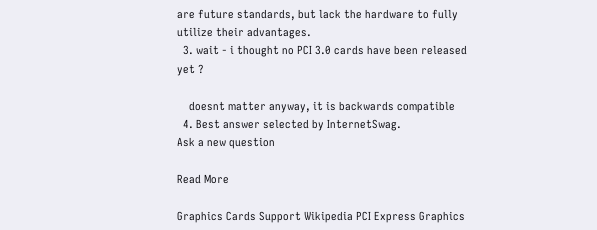are future standards, but lack the hardware to fully utilize their advantages.
  3. wait - i thought no PCI 3.0 cards have been released yet ?

    doesnt matter anyway, it is backwards compatible
  4. Best answer selected by InternetSwag.
Ask a new question

Read More

Graphics Cards Support Wikipedia PCI Express Graphics